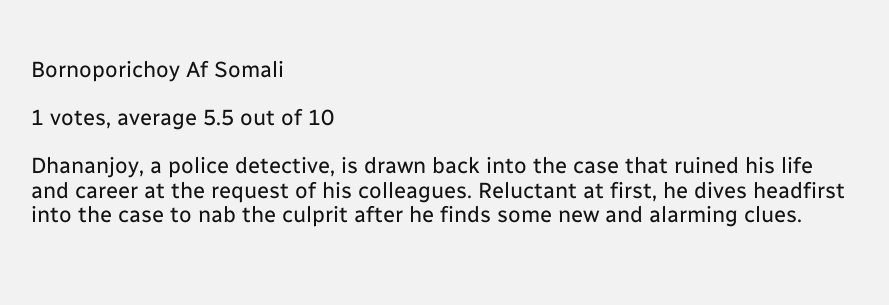Bornoporichoy Af Somali

1 votes, average 5.5 out of 10

Dhananjoy, a police detective, is drawn back into the case that ruined his life and career at the request of his colleagues. Reluctant at first, he dives headfirst into the case to nab the culprit after he finds some new and alarming clues.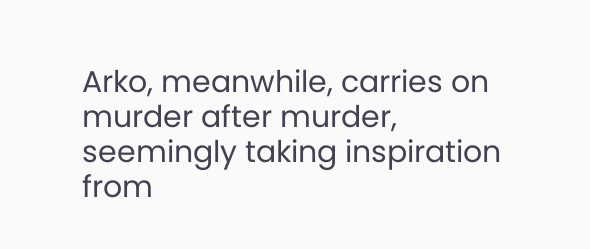Arko, meanwhile, carries on murder after murder, seemingly taking inspiration from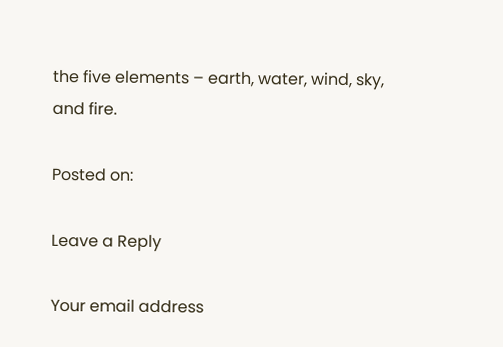the five elements – earth, water, wind, sky, and fire.

Posted on:

Leave a Reply

Your email address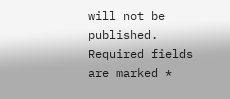will not be published. Required fields are marked *